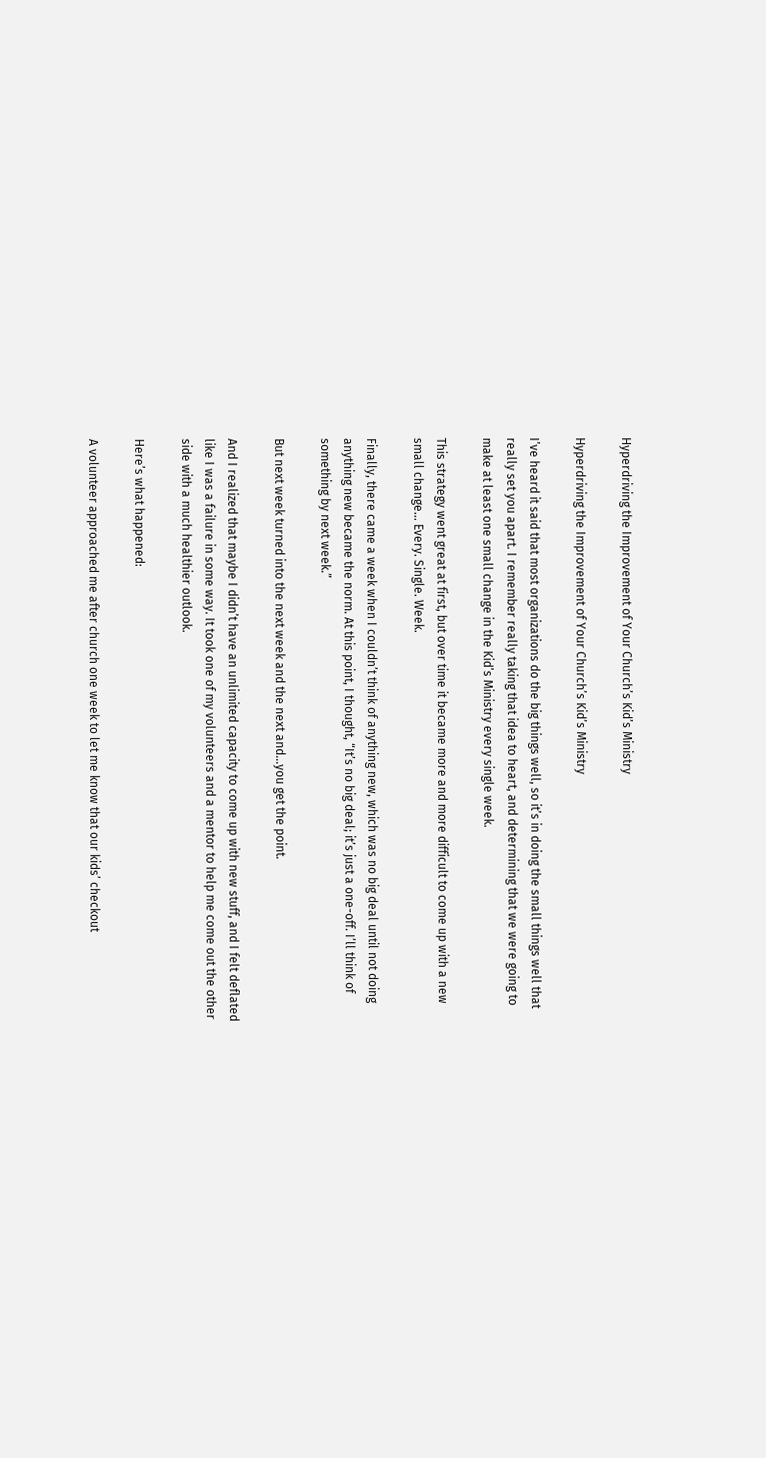Hyperdriving the Improvement of Your Church’s Kid’s Ministry

Hyperdriving the Improvement of Your Church’s Kid’s Ministry

I’ve heard it said that most organizations do the big things well, so it’s in doing the small things well that really set you apart. I remember really taking that idea to heart, and determining that we were going to make at least one small change in the Kid’s Ministry every single week.

This strategy went great at first, but over time it became more and more difficult to come up with a new small change… Every. Single. Week.

Finally, there came a week when I couldn’t think of anything new, which was no big deal until not doing anything new became the norm. At this point, I thought, “It’s no big deal; it’s just a one-off. I’ll think of something by next week.”

But next week turned into the next week and the next and…you get the point.

And I realized that maybe I didn’t have an unlimited capacity to come up with new stuff, and I felt deflated like I was a failure in some way. It took one of my volunteers and a mentor to help me come out the other side with a much healthier outlook.

Here’s what happened:

A volunteer approached me after church one week to let me know that our kids’ checkout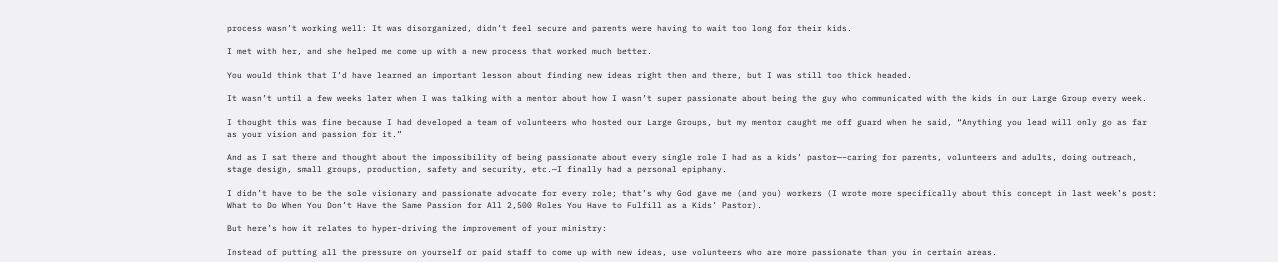process wasn’t working well: It was disorganized, didn’t feel secure and parents were having to wait too long for their kids.

I met with her, and she helped me come up with a new process that worked much better.

You would think that I’d have learned an important lesson about finding new ideas right then and there, but I was still too thick headed.

It wasn’t until a few weeks later when I was talking with a mentor about how I wasn’t super passionate about being the guy who communicated with the kids in our Large Group every week.

I thought this was fine because I had developed a team of volunteers who hosted our Large Groups, but my mentor caught me off guard when he said, “Anything you lead will only go as far as your vision and passion for it.”

And as I sat there and thought about the impossibility of being passionate about every single role I had as a kids’ pastor—–caring for parents, volunteers and adults, doing outreach, stage design, small groups, production, safety and security, etc.—I finally had a personal epiphany.

I didn’t have to be the sole visionary and passionate advocate for every role; that’s why God gave me (and you) workers (I wrote more specifically about this concept in last week’s post: What to Do When You Don’t Have the Same Passion for All 2,500 Roles You Have to Fulfill as a Kids’ Pastor).

But here’s how it relates to hyper-driving the improvement of your ministry:

Instead of putting all the pressure on yourself or paid staff to come up with new ideas, use volunteers who are more passionate than you in certain areas.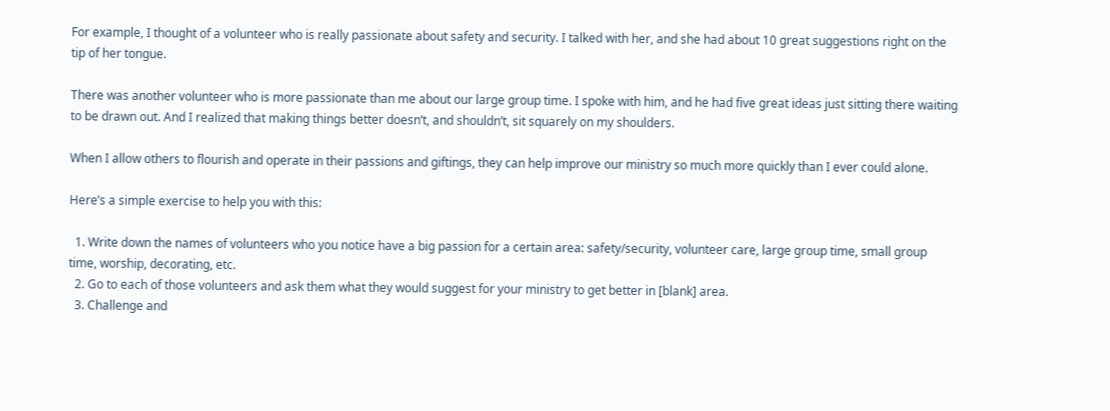For example, I thought of a volunteer who is really passionate about safety and security. I talked with her, and she had about 10 great suggestions right on the tip of her tongue.

There was another volunteer who is more passionate than me about our large group time. I spoke with him, and he had five great ideas just sitting there waiting to be drawn out. And I realized that making things better doesn’t, and shouldn’t, sit squarely on my shoulders.

When I allow others to flourish and operate in their passions and giftings, they can help improve our ministry so much more quickly than I ever could alone.

Here’s a simple exercise to help you with this:

  1. Write down the names of volunteers who you notice have a big passion for a certain area: safety/security, volunteer care, large group time, small group time, worship, decorating, etc.
  2. Go to each of those volunteers and ask them what they would suggest for your ministry to get better in [blank] area.
  3. Challenge and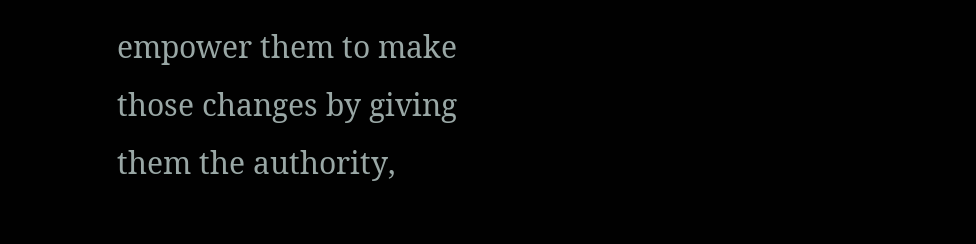empower them to make those changes by giving them the authority,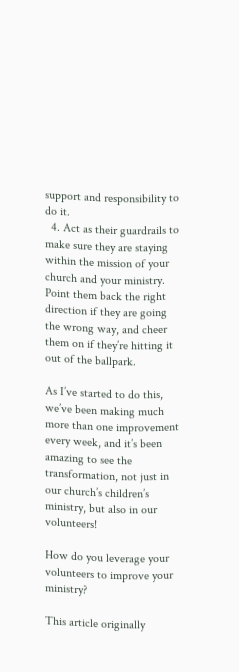support and responsibility to do it.
  4. Act as their guardrails to make sure they are staying within the mission of your church and your ministry. Point them back the right direction if they are going the wrong way, and cheer them on if they’re hitting it out of the ballpark.

As I’ve started to do this, we’ve been making much more than one improvement every week, and it’s been amazing to see the transformation, not just in our church’s children’s ministry, but also in our volunteers!

How do you leverage your volunteers to improve your ministry?

This article originally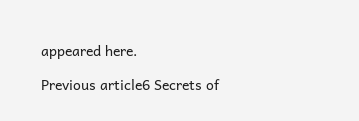appeared here.

Previous article6 Secrets of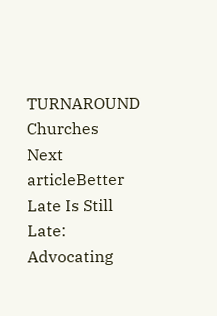TURNAROUND Churches
Next articleBetter Late Is Still Late: Advocating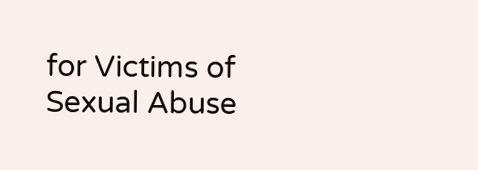for Victims of Sexual Abuse